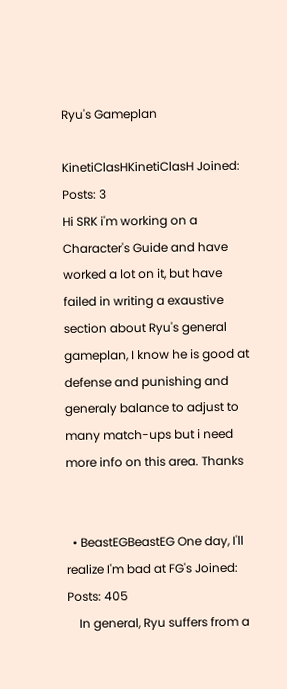Ryu's Gameplan

KinetiClasHKinetiClasH Joined: Posts: 3
Hi SRK i'm working on a Character's Guide and have worked a lot on it, but have failed in writing a exaustive section about Ryu's general gameplan, I know he is good at defense and punishing and generaly balance to adjust to many match-ups but i need more info on this area. Thanks


  • BeastEGBeastEG One day, I'll realize I'm bad at FG's Joined: Posts: 405
    In general, Ryu suffers from a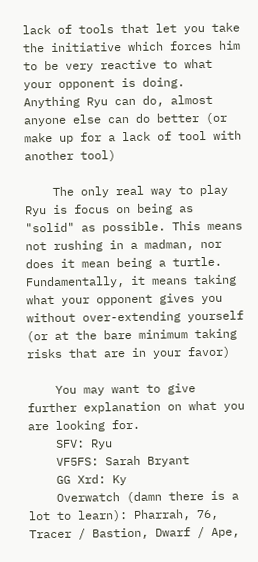lack of tools that let you take the initiative which forces him to be very reactive to what your opponent is doing. Anything Ryu can do, almost anyone else can do better (or make up for a lack of tool with another tool)

    The only real way to play Ryu is focus on being as "solid" as possible. This means not rushing in a madman, nor does it mean being a turtle. Fundamentally, it means taking what your opponent gives you without over-extending yourself (or at the bare minimum taking risks that are in your favor)

    You may want to give further explanation on what you are looking for.
    SFV: Ryu
    VF5FS: Sarah Bryant
    GG Xrd: Ky
    Overwatch (damn there is a lot to learn): Pharrah, 76, Tracer / Bastion, Dwarf / Ape,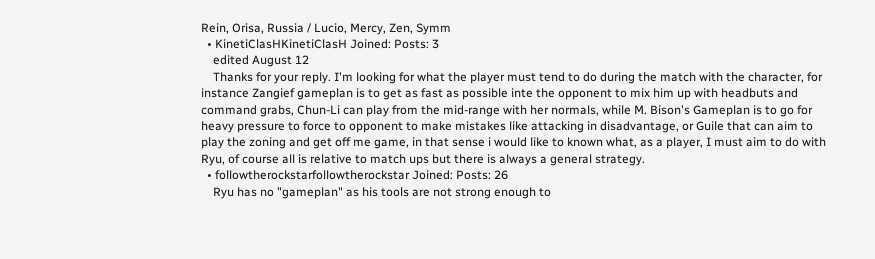Rein, Orisa, Russia / Lucio, Mercy, Zen, Symm
  • KinetiClasHKinetiClasH Joined: Posts: 3
    edited August 12
    Thanks for your reply. I'm looking for what the player must tend to do during the match with the character, for instance Zangief gameplan is to get as fast as possible inte the opponent to mix him up with headbuts and command grabs, Chun-Li can play from the mid-range with her normals, while M. Bison's Gameplan is to go for heavy pressure to force to opponent to make mistakes like attacking in disadvantage, or Guile that can aim to play the zoning and get off me game, in that sense i would like to known what, as a player, I must aim to do with Ryu, of course all is relative to match ups but there is always a general strategy.
  • followtherockstarfollowtherockstar Joined: Posts: 26
    Ryu has no "gameplan" as his tools are not strong enough to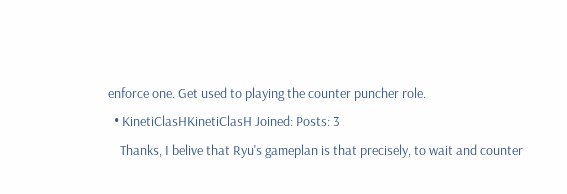enforce one. Get used to playing the counter puncher role.
  • KinetiClasHKinetiClasH Joined: Posts: 3
    Thanks, I belive that Ryu's gameplan is that precisely, to wait and counter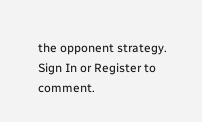the opponent strategy.
Sign In or Register to comment.